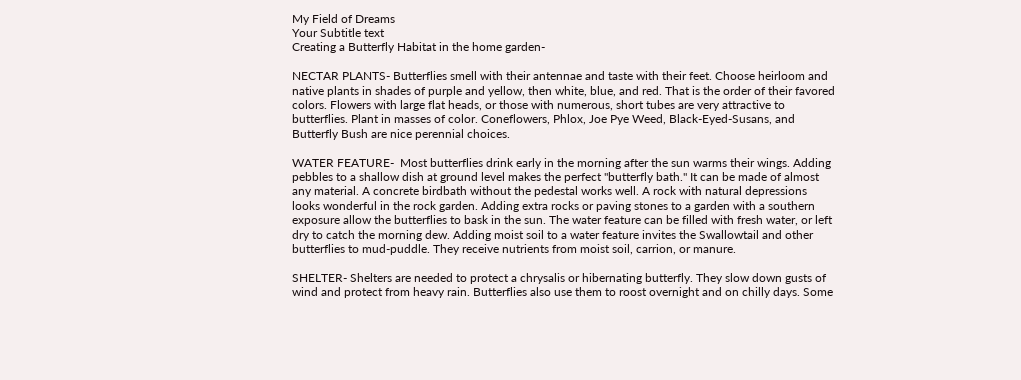My Field of Dreams
Your Subtitle text
Creating a Butterfly Habitat in the home garden-

NECTAR PLANTS- Butterflies smell with their antennae and taste with their feet. Choose heirloom and native plants in shades of purple and yellow, then white, blue, and red. That is the order of their favored colors. Flowers with large flat heads, or those with numerous, short tubes are very attractive to butterflies. Plant in masses of color. Coneflowers, Phlox, Joe Pye Weed, Black-Eyed-Susans, and Butterfly Bush are nice perennial choices.

WATER FEATURE-  Most butterflies drink early in the morning after the sun warms their wings. Adding pebbles to a shallow dish at ground level makes the perfect "butterfly bath." It can be made of almost any material. A concrete birdbath without the pedestal works well. A rock with natural depressions looks wonderful in the rock garden. Adding extra rocks or paving stones to a garden with a southern exposure allow the butterflies to bask in the sun. The water feature can be filled with fresh water, or left dry to catch the morning dew. Adding moist soil to a water feature invites the Swallowtail and other butterflies to mud-puddle. They receive nutrients from moist soil, carrion, or manure.

SHELTER- Shelters are needed to protect a chrysalis or hibernating butterfly. They slow down gusts of wind and protect from heavy rain. Butterflies also use them to roost overnight and on chilly days. Some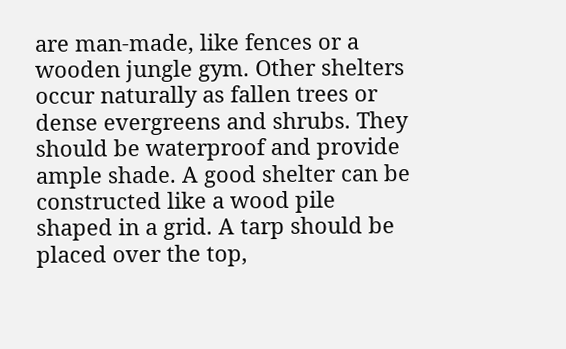are man-made, like fences or a wooden jungle gym. Other shelters occur naturally as fallen trees or dense evergreens and shrubs. They should be waterproof and provide ample shade. A good shelter can be constructed like a wood pile shaped in a grid. A tarp should be placed over the top,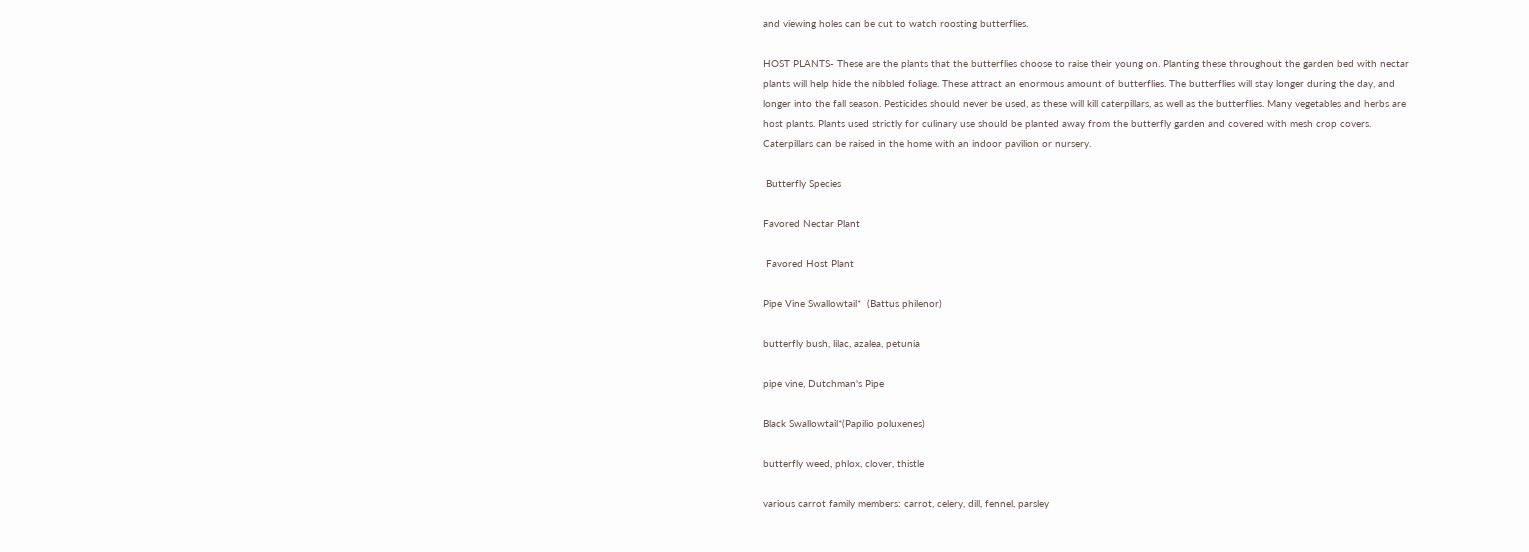and viewing holes can be cut to watch roosting butterflies.

HOST PLANTS- These are the plants that the butterflies choose to raise their young on. Planting these throughout the garden bed with nectar plants will help hide the nibbled foliage. These attract an enormous amount of butterflies. The butterflies will stay longer during the day, and longer into the fall season. Pesticides should never be used, as these will kill caterpillars, as well as the butterflies. Many vegetables and herbs are host plants. Plants used strictly for culinary use should be planted away from the butterfly garden and covered with mesh crop covers. Caterpillars can be raised in the home with an indoor pavilion or nursery.

 Butterfly Species

Favored Nectar Plant

 Favored Host Plant

Pipe Vine Swallowtail*  (Battus philenor)

butterfly bush, lilac, azalea, petunia

pipe vine, Dutchman's Pipe

Black Swallowtail*(Papilio poluxenes)

butterfly weed, phlox, clover, thistle

various carrot family members: carrot, celery, dill, fennel, parsley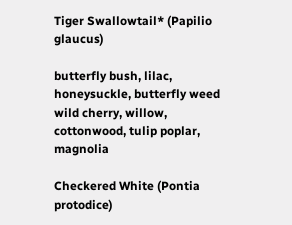Tiger Swallowtail* (Papilio glaucus)

butterfly bush, lilac, honeysuckle, butterfly weed wild cherry, willow, cottonwood, tulip poplar, magnolia

Checkered White (Pontia protodice)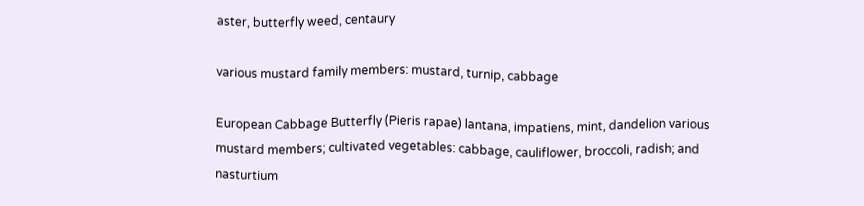aster, butterfly weed, centaury

various mustard family members: mustard, turnip, cabbage

European Cabbage Butterfly (Pieris rapae) lantana, impatiens, mint, dandelion various mustard members; cultivated vegetables: cabbage, cauliflower, broccoli, radish; and nasturtium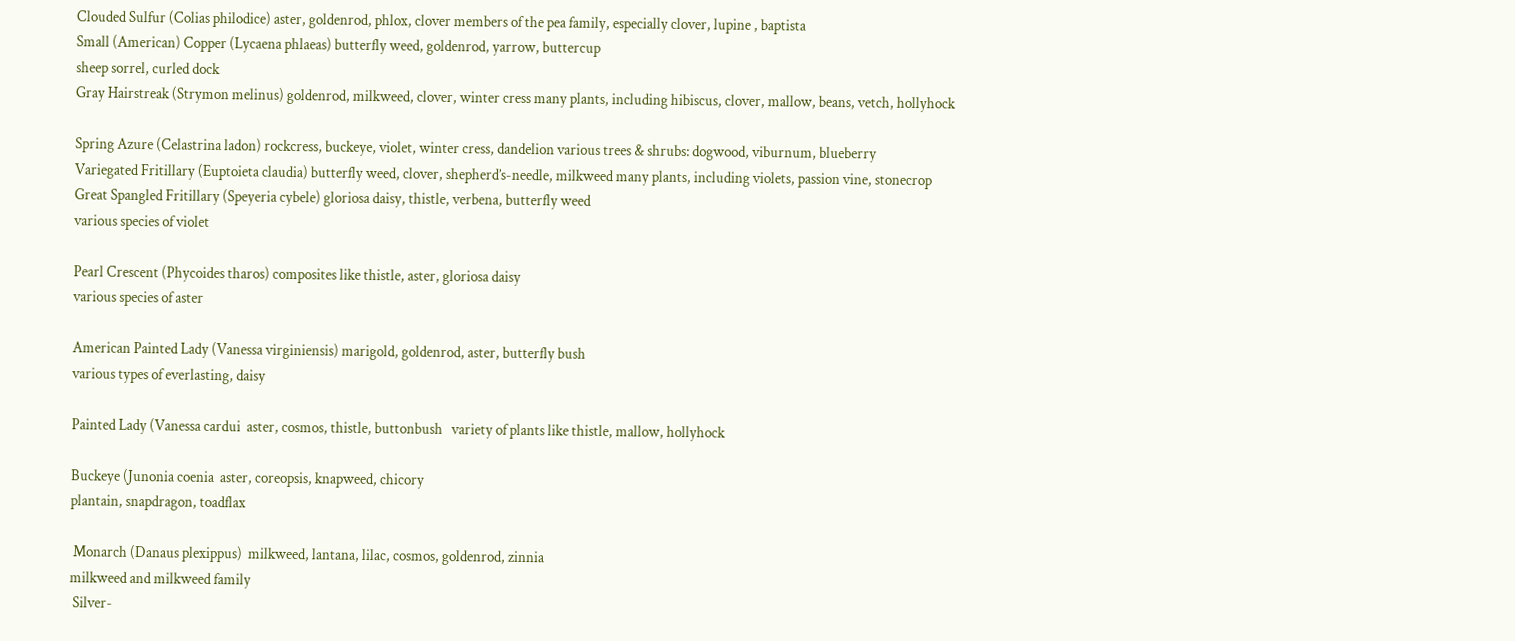Clouded Sulfur (Colias philodice) aster, goldenrod, phlox, clover members of the pea family, especially clover, lupine , baptista
Small (American) Copper (Lycaena phlaeas) butterfly weed, goldenrod, yarrow, buttercup
sheep sorrel, curled dock
Gray Hairstreak (Strymon melinus) goldenrod, milkweed, clover, winter cress many plants, including hibiscus, clover, mallow, beans, vetch, hollyhock

Spring Azure (Celastrina ladon) rockcress, buckeye, violet, winter cress, dandelion various trees & shrubs: dogwood, viburnum, blueberry
Variegated Fritillary (Euptoieta claudia) butterfly weed, clover, shepherd’s-needle, milkweed many plants, including violets, passion vine, stonecrop
Great Spangled Fritillary (Speyeria cybele) gloriosa daisy, thistle, verbena, butterfly weed
various species of violet

Pearl Crescent (Phycoides tharos) composites like thistle, aster, gloriosa daisy
various species of aster

American Painted Lady (Vanessa virginiensis) marigold, goldenrod, aster, butterfly bush
various types of everlasting, daisy

Painted Lady (Vanessa cardui  aster, cosmos, thistle, buttonbush   variety of plants like thistle, mallow, hollyhock

Buckeye (Junonia coenia  aster, coreopsis, knapweed, chicory
plantain, snapdragon, toadflax

 Monarch (Danaus plexippus)  milkweed, lantana, lilac, cosmos, goldenrod, zinnia
milkweed and milkweed family
 Silver-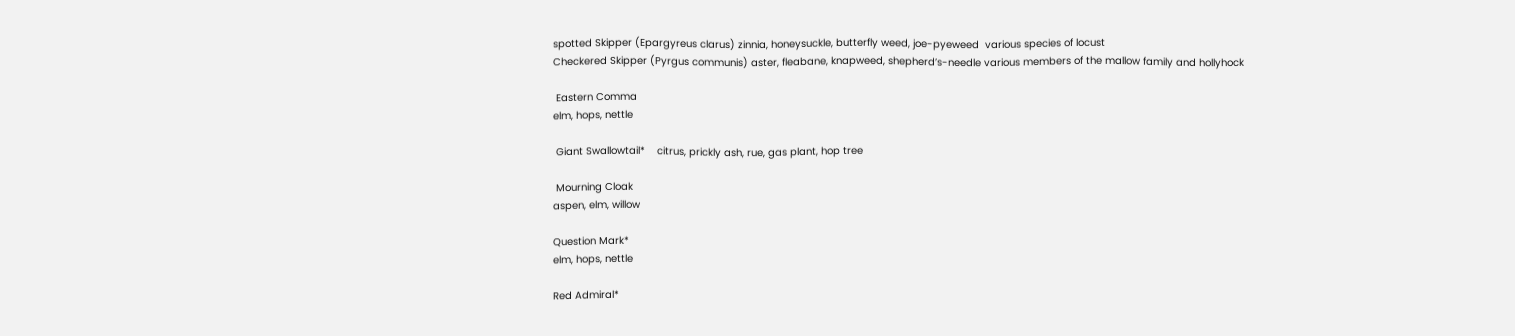spotted Skipper (Epargyreus clarus) zinnia, honeysuckle, butterfly weed, joe-pyeweed  various species of locust
Checkered Skipper (Pyrgus communis) aster, fleabane, knapweed, shepherd’s-needle various members of the mallow family and hollyhock

 Eastern Comma
elm, hops, nettle

 Giant Swallowtail*    citrus, prickly ash, rue, gas plant, hop tree

 Mourning Cloak
aspen, elm, willow

Question Mark*
elm, hops, nettle

Red Admiral*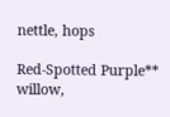nettle, hops

Red-Spotted Purple**
willow,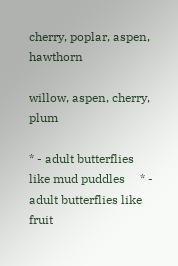cherry, poplar, aspen, hawthorn

willow, aspen, cherry, plum

* - adult butterflies like mud puddles     * - adult butterflies like fruit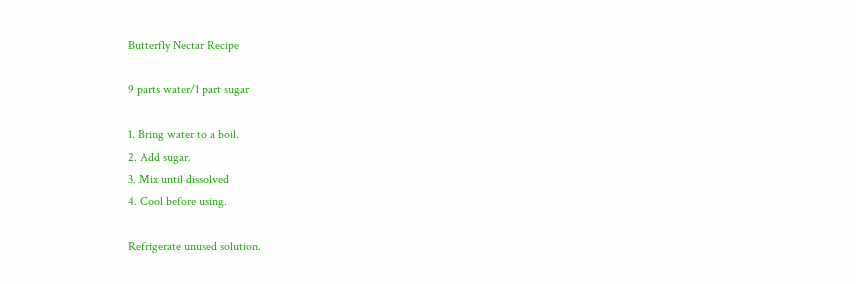Butterfly Nectar Recipe

9 parts water/1 part sugar

1. Bring water to a boil.
2. Add sugar.
3. Mix until dissolved
4. Cool before using.

Refrigerate unused solution.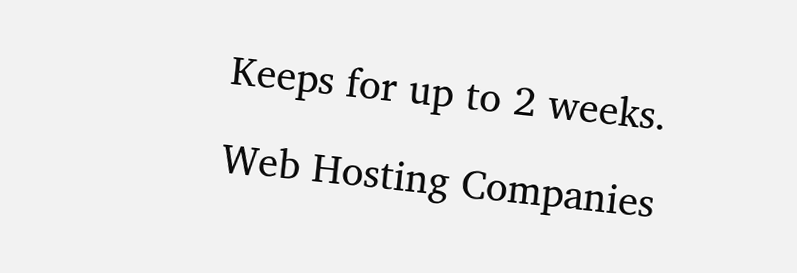Keeps for up to 2 weeks.

Web Hosting Companies